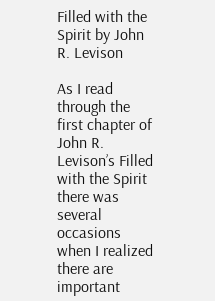Filled with the Spirit by John R. Levison

As I read through the first chapter of John R. Levison’s Filled with the Spirit there was several occasions when I realized there are important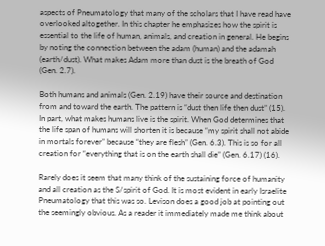aspects of Pneumatology that many of the scholars that I have read have overlooked altogether. In this chapter he emphasizes how the spirit is essential to the life of human, animals, and creation in general. He begins by noting the connection between the adam (human) and the adamah (earth/dust). What makes Adam more than dust is the breath of God (Gen. 2.7).

Both humans and animals (Gen. 2.19) have their source and destination from and toward the earth. The pattern is “dust then life then dust” (15). In part, what makes humans live is the spirit. When God determines that the life span of humans will shorten it is because “my spirit shall not abide in mortals forever” because “they are flesh” (Gen. 6.3). This is so for all creation for “everything that is on the earth shall die” (Gen. 6.17) (16).

Rarely does it seem that many think of the sustaining force of humanity and all creation as the S/spirit of God. It is most evident in early Israelite Pneumatology that this was so. Levison does a good job at pointing out the seemingly obvious. As a reader it immediately made me think about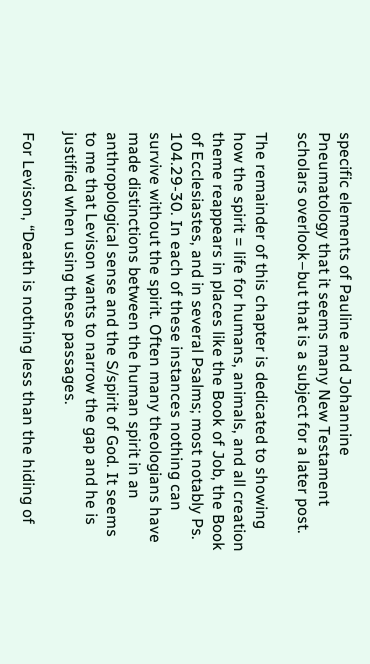specific elements of Pauline and Johannine Pneumatology that it seems many New Testament scholars overlook–but that is a subject for a later post.

The remainder of this chapter is dedicated to showing how the spirit = life for humans, animals, and all creation theme reappears in places like the Book of Job, the Book of Ecclesiastes, and in several Psalms; most notably Ps. 104.29-30. In each of these instances nothing can survive without the spirit. Often many theologians have made distinctions between the human spirit in an anthropological sense and the S/spirit of God. It seems to me that Levison wants to narrow the gap and he is justified when using these passages.

For Levison, “Death is nothing less than the hiding of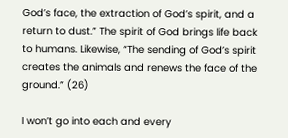God’s face, the extraction of God’s spirit, and a return to dust.” The spirit of God brings life back to humans. Likewise, “The sending of God’s spirit creates the animals and renews the face of the ground.” (26)

I won’t go into each and every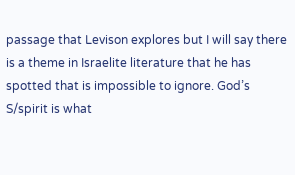passage that Levison explores but I will say there is a theme in Israelite literature that he has spotted that is impossible to ignore. God’s S/spirit is what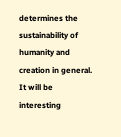determines the sustainability of humanity and creation in general. It will be interesting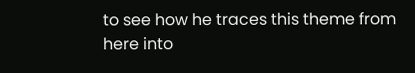to see how he traces this theme from here into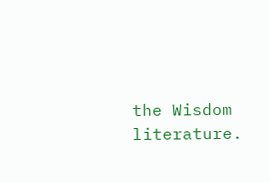the Wisdom literature.